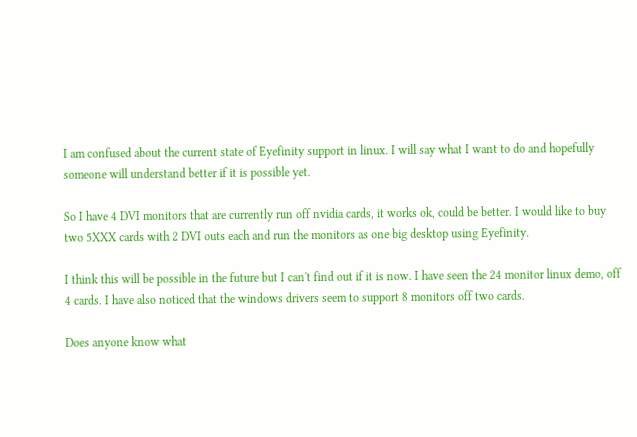I am confused about the current state of Eyefinity support in linux. I will say what I want to do and hopefully someone will understand better if it is possible yet.

So I have 4 DVI monitors that are currently run off nvidia cards, it works ok, could be better. I would like to buy two 5XXX cards with 2 DVI outs each and run the monitors as one big desktop using Eyefinity.

I think this will be possible in the future but I can't find out if it is now. I have seen the 24 monitor linux demo, off 4 cards. I have also noticed that the windows drivers seem to support 8 monitors off two cards.

Does anyone know what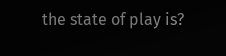the state of play is?